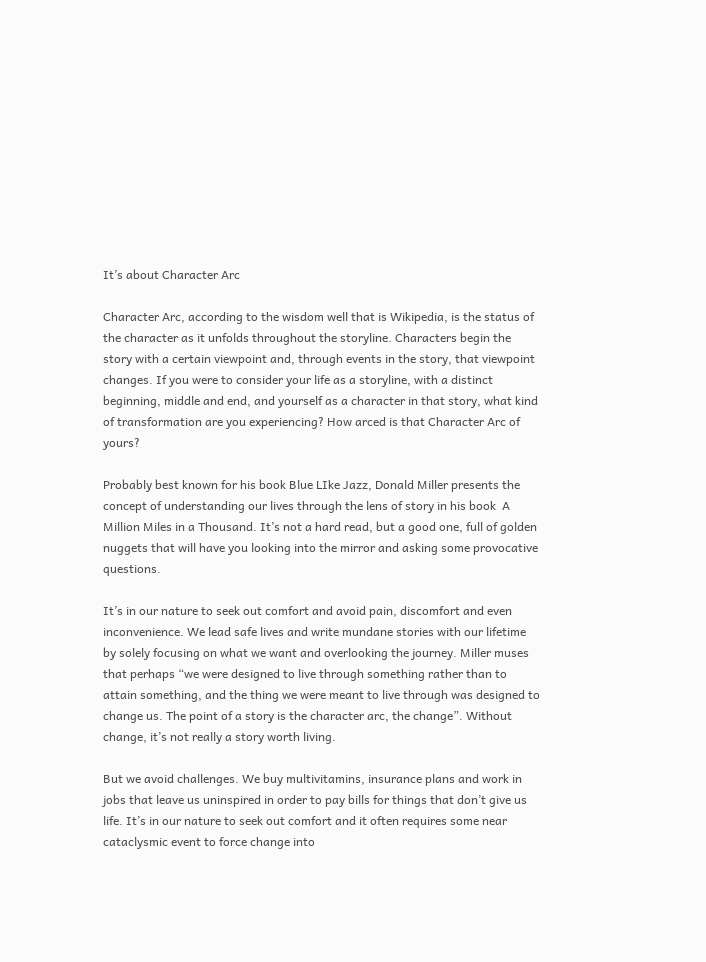It’s about Character Arc

Character Arc, according to the wisdom well that is Wikipedia, is the status of the character as it unfolds throughout the storyline. Characters begin the story with a certain viewpoint and, through events in the story, that viewpoint changes. If you were to consider your life as a storyline, with a distinct beginning, middle and end, and yourself as a character in that story, what kind of transformation are you experiencing? How arced is that Character Arc of yours?

Probably best known for his book Blue LIke Jazz, Donald Miller presents the concept of understanding our lives through the lens of story in his book  A Million Miles in a Thousand. It’s not a hard read, but a good one, full of golden nuggets that will have you looking into the mirror and asking some provocative questions.

It’s in our nature to seek out comfort and avoid pain, discomfort and even inconvenience. We lead safe lives and write mundane stories with our lifetime by solely focusing on what we want and overlooking the journey. Miller muses that perhaps “we were designed to live through something rather than to attain something, and the thing we were meant to live through was designed to change us. The point of a story is the character arc, the change”. Without change, it’s not really a story worth living.

But we avoid challenges. We buy multivitamins, insurance plans and work in jobs that leave us uninspired in order to pay bills for things that don’t give us life. It’s in our nature to seek out comfort and it often requires some near cataclysmic event to force change into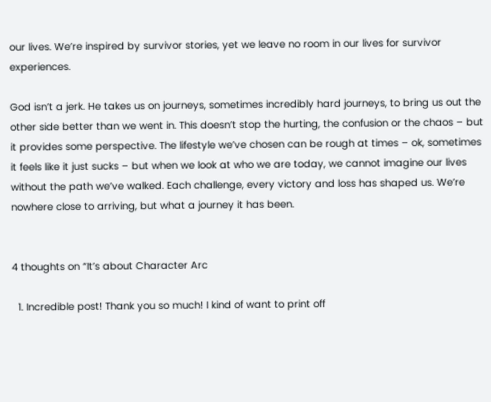our lives. We’re inspired by survivor stories, yet we leave no room in our lives for survivor experiences.

God isn’t a jerk. He takes us on journeys, sometimes incredibly hard journeys, to bring us out the other side better than we went in. This doesn’t stop the hurting, the confusion or the chaos – but it provides some perspective. The lifestyle we’ve chosen can be rough at times – ok, sometimes it feels like it just sucks – but when we look at who we are today, we cannot imagine our lives without the path we’ve walked. Each challenge, every victory and loss has shaped us. We’re nowhere close to arriving, but what a journey it has been.


4 thoughts on “It’s about Character Arc

  1. Incredible post! Thank you so much! I kind of want to print off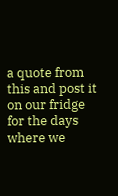a quote from this and post it on our fridge for the days where we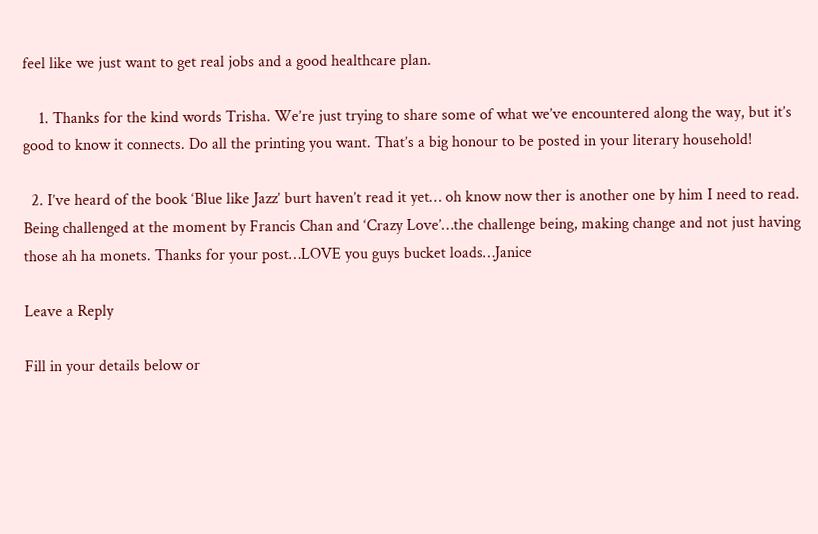feel like we just want to get real jobs and a good healthcare plan.

    1. Thanks for the kind words Trisha. We’re just trying to share some of what we’ve encountered along the way, but it’s good to know it connects. Do all the printing you want. That’s a big honour to be posted in your literary household!

  2. I’ve heard of the book ‘Blue like Jazz’ burt haven’t read it yet… oh know now ther is another one by him I need to read. Being challenged at the moment by Francis Chan and ‘Crazy Love’…the challenge being, making change and not just having those ah ha monets. Thanks for your post…LOVE you guys bucket loads…Janice

Leave a Reply

Fill in your details below or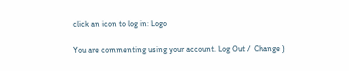click an icon to log in: Logo

You are commenting using your account. Log Out /  Change )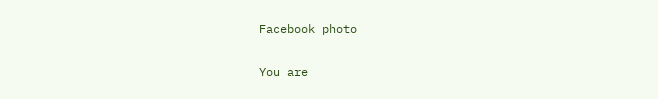Facebook photo

You are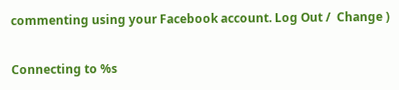commenting using your Facebook account. Log Out /  Change )

Connecting to %s